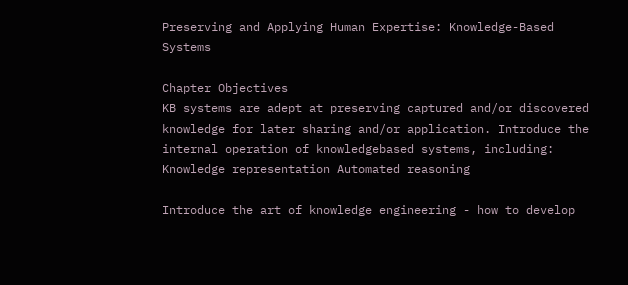Preserving and Applying Human Expertise: Knowledge-Based Systems

Chapter Objectives
KB systems are adept at preserving captured and/or discovered knowledge for later sharing and/or application. Introduce the internal operation of knowledgebased systems, including:
Knowledge representation Automated reasoning

Introduce the art of knowledge engineering - how to develop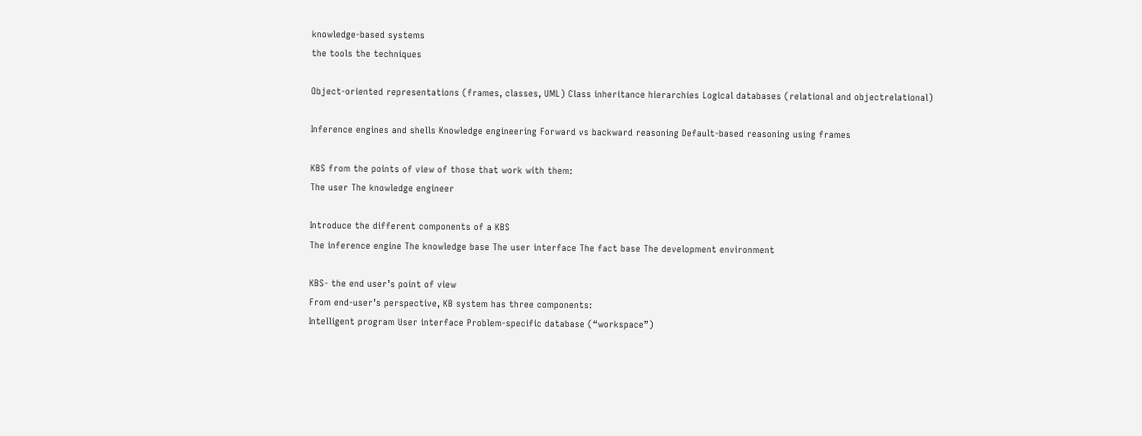knowledge-based systems
the tools the techniques

Object-oriented representations (frames, classes, UML) Class inheritance hierarchies Logical databases (relational and objectrelational)

Inference engines and shells Knowledge engineering Forward vs backward reasoning Default-based reasoning using frames

KBS from the points of view of those that work with them:
The user The knowledge engineer

Introduce the different components of a KBS
The inference engine The knowledge base The user interface The fact base The development environment

KBS- the end user’s point of view
From end-user’s perspective, KB system has three components:
Intelligent program User interface Problem-specific database (“workspace”)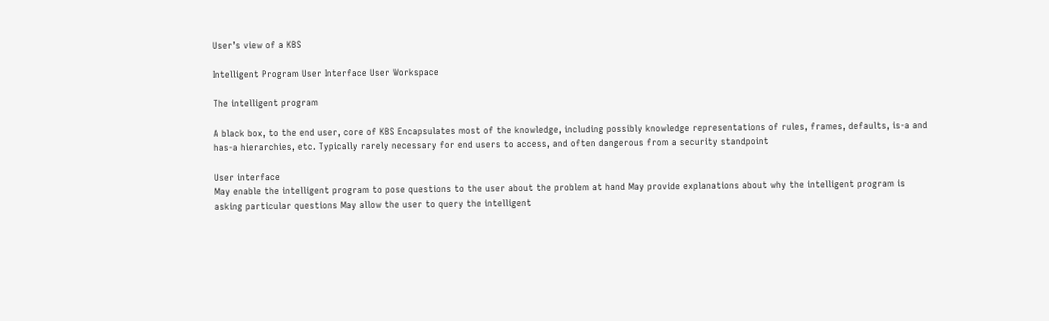User’s view of a KBS

Intelligent Program User Interface User Workspace

The intelligent program

A black box, to the end user, core of KBS Encapsulates most of the knowledge, including possibly knowledge representations of rules, frames, defaults, is-a and has-a hierarchies, etc. Typically rarely necessary for end users to access, and often dangerous from a security standpoint

User interface
May enable the intelligent program to pose questions to the user about the problem at hand May provide explanations about why the intelligent program is asking particular questions May allow the user to query the intelligent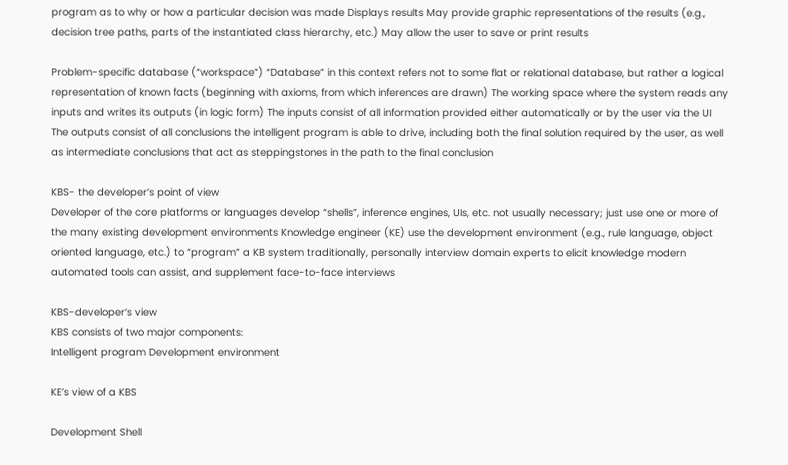program as to why or how a particular decision was made Displays results May provide graphic representations of the results (e.g., decision tree paths, parts of the instantiated class hierarchy, etc.) May allow the user to save or print results

Problem-specific database (“workspace”) “Database” in this context refers not to some flat or relational database, but rather a logical representation of known facts (beginning with axioms, from which inferences are drawn) The working space where the system reads any inputs and writes its outputs (in logic form) The inputs consist of all information provided either automatically or by the user via the UI The outputs consist of all conclusions the intelligent program is able to drive, including both the final solution required by the user, as well as intermediate conclusions that act as steppingstones in the path to the final conclusion

KBS- the developer’s point of view
Developer of the core platforms or languages develop “shells”, inference engines, UIs, etc. not usually necessary; just use one or more of the many existing development environments Knowledge engineer (KE) use the development environment (e.g., rule language, object oriented language, etc.) to “program” a KB system traditionally, personally interview domain experts to elicit knowledge modern automated tools can assist, and supplement face-to-face interviews

KBS-developer’s view
KBS consists of two major components:
Intelligent program Development environment

KE’s view of a KBS

Development Shell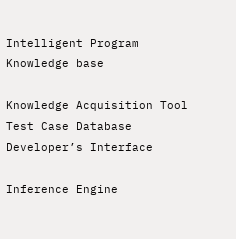Intelligent Program Knowledge base

Knowledge Acquisition Tool Test Case Database Developer’s Interface

Inference Engine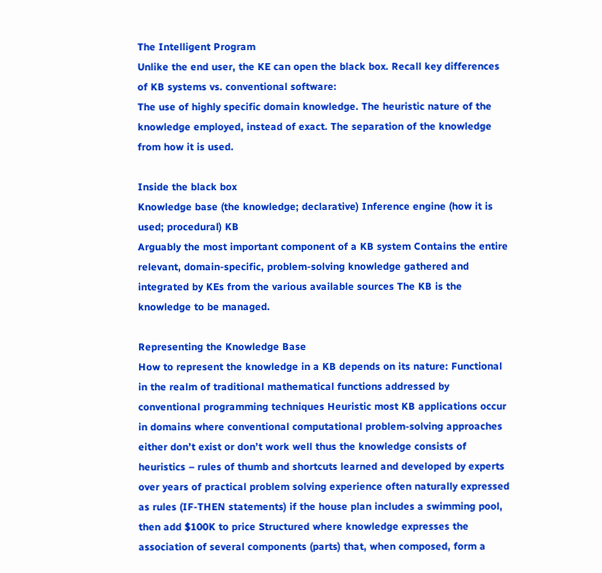The Intelligent Program
Unlike the end user, the KE can open the black box. Recall key differences of KB systems vs. conventional software:
The use of highly specific domain knowledge. The heuristic nature of the knowledge employed, instead of exact. The separation of the knowledge from how it is used.

Inside the black box
Knowledge base (the knowledge; declarative) Inference engine (how it is used; procedural) KB
Arguably the most important component of a KB system Contains the entire relevant, domain-specific, problem-solving knowledge gathered and integrated by KEs from the various available sources The KB is the knowledge to be managed.

Representing the Knowledge Base
How to represent the knowledge in a KB depends on its nature: Functional in the realm of traditional mathematical functions addressed by conventional programming techniques Heuristic most KB applications occur in domains where conventional computational problem-solving approaches either don’t exist or don’t work well thus the knowledge consists of heuristics – rules of thumb and shortcuts learned and developed by experts over years of practical problem solving experience often naturally expressed as rules (IF-THEN statements) if the house plan includes a swimming pool, then add $100K to price Structured where knowledge expresses the association of several components (parts) that, when composed, form a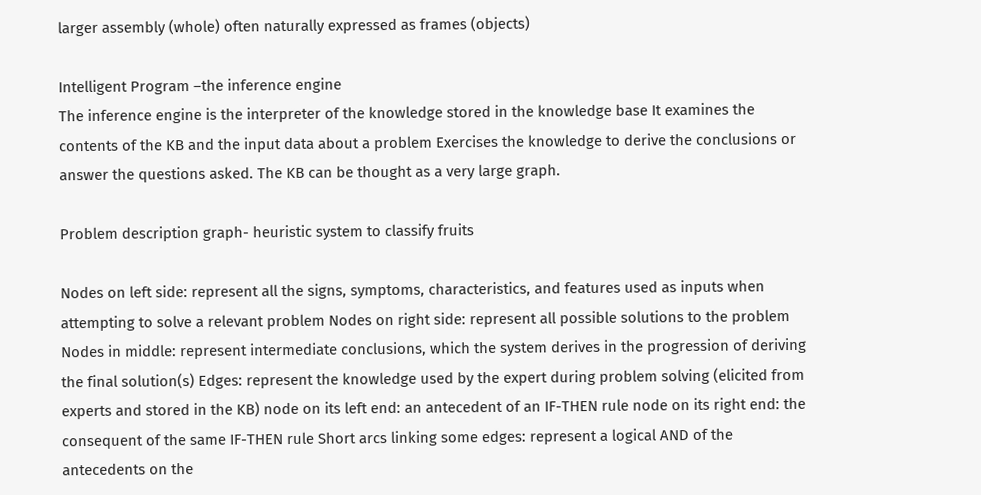larger assembly (whole) often naturally expressed as frames (objects)

Intelligent Program –the inference engine
The inference engine is the interpreter of the knowledge stored in the knowledge base It examines the contents of the KB and the input data about a problem Exercises the knowledge to derive the conclusions or answer the questions asked. The KB can be thought as a very large graph.

Problem description graph- heuristic system to classify fruits

Nodes on left side: represent all the signs, symptoms, characteristics, and features used as inputs when attempting to solve a relevant problem Nodes on right side: represent all possible solutions to the problem Nodes in middle: represent intermediate conclusions, which the system derives in the progression of deriving the final solution(s) Edges: represent the knowledge used by the expert during problem solving (elicited from experts and stored in the KB) node on its left end: an antecedent of an IF-THEN rule node on its right end: the consequent of the same IF-THEN rule Short arcs linking some edges: represent a logical AND of the antecedents on the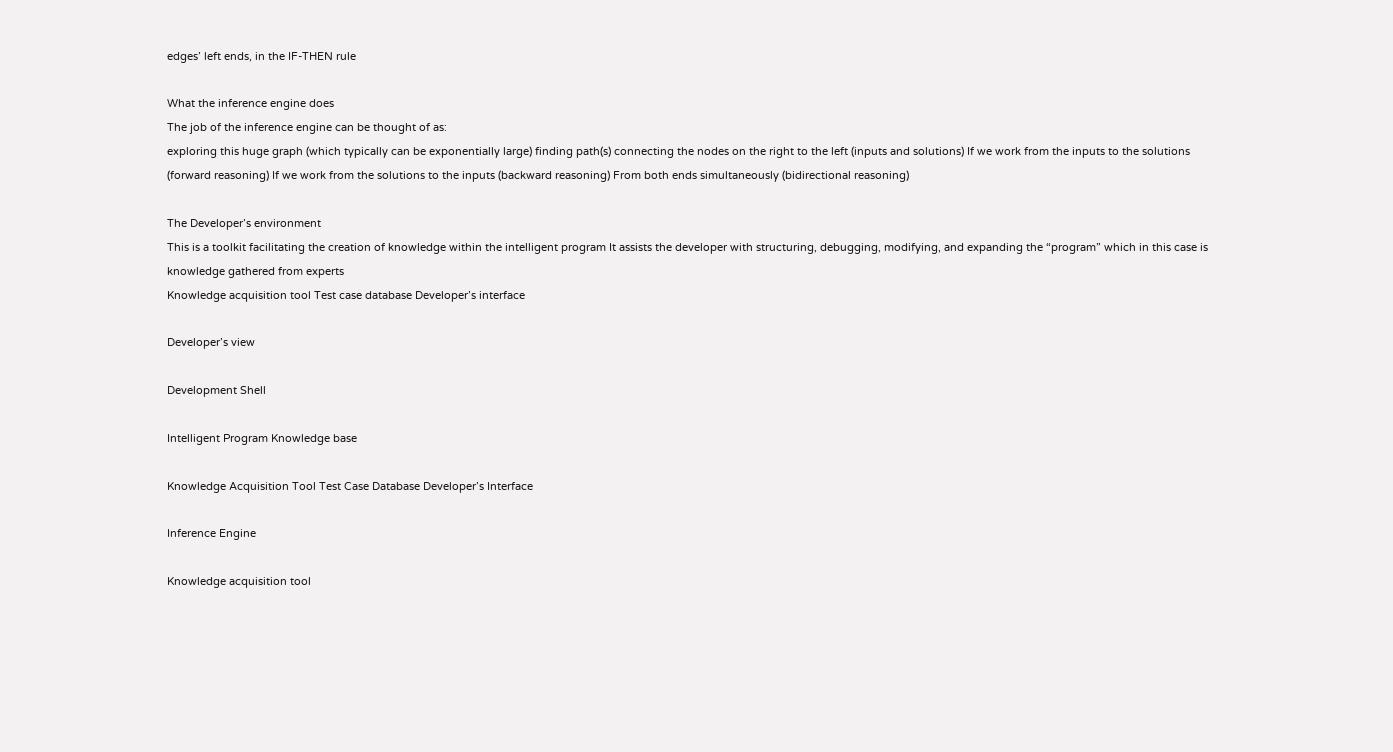edges’ left ends, in the IF-THEN rule

What the inference engine does
The job of the inference engine can be thought of as:
exploring this huge graph (which typically can be exponentially large) finding path(s) connecting the nodes on the right to the left (inputs and solutions) If we work from the inputs to the solutions (forward reasoning) If we work from the solutions to the inputs (backward reasoning) From both ends simultaneously (bidirectional reasoning)

The Developer’s environment
This is a toolkit facilitating the creation of knowledge within the intelligent program It assists the developer with structuring, debugging, modifying, and expanding the “program” which in this case is knowledge gathered from experts
Knowledge acquisition tool Test case database Developer’s interface

Developer’s view

Development Shell

Intelligent Program Knowledge base

Knowledge Acquisition Tool Test Case Database Developer’s Interface

Inference Engine

Knowledge acquisition tool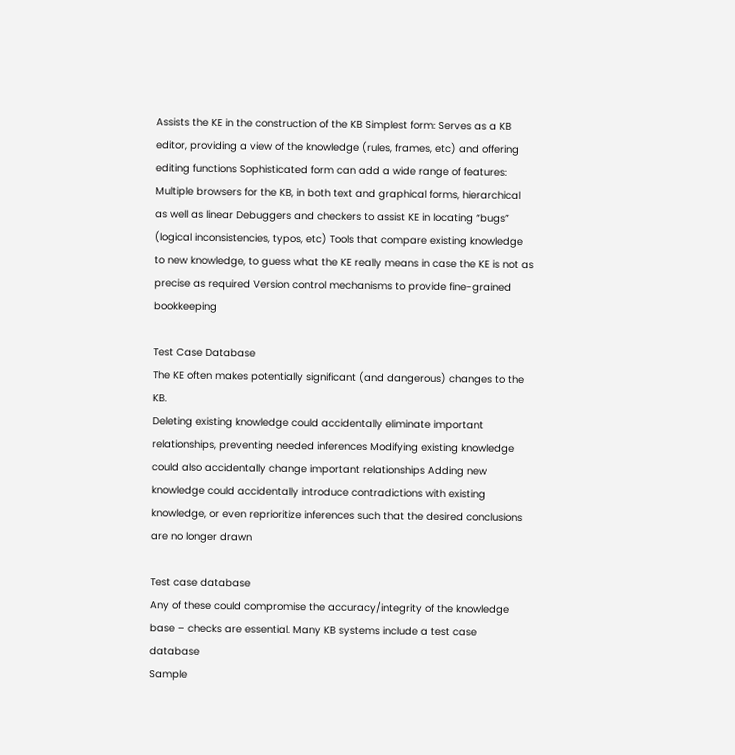Assists the KE in the construction of the KB Simplest form: Serves as a KB editor, providing a view of the knowledge (rules, frames, etc) and offering editing functions Sophisticated form can add a wide range of features: Multiple browsers for the KB, in both text and graphical forms, hierarchical as well as linear Debuggers and checkers to assist KE in locating “bugs” (logical inconsistencies, typos, etc) Tools that compare existing knowledge to new knowledge, to guess what the KE really means in case the KE is not as precise as required Version control mechanisms to provide fine-grained bookkeeping

Test Case Database
The KE often makes potentially significant (and dangerous) changes to the KB.
Deleting existing knowledge could accidentally eliminate important relationships, preventing needed inferences Modifying existing knowledge could also accidentally change important relationships Adding new knowledge could accidentally introduce contradictions with existing knowledge, or even reprioritize inferences such that the desired conclusions are no longer drawn

Test case database
Any of these could compromise the accuracy/integrity of the knowledge base – checks are essential. Many KB systems include a test case database
Sample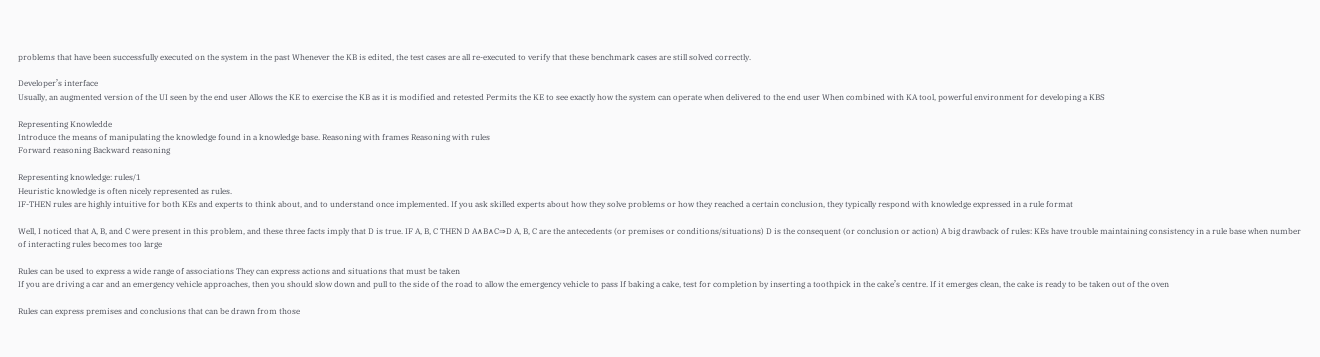problems that have been successfully executed on the system in the past Whenever the KB is edited, the test cases are all re-executed to verify that these benchmark cases are still solved correctly.

Developer’s interface
Usually, an augmented version of the UI seen by the end user Allows the KE to exercise the KB as it is modified and retested Permits the KE to see exactly how the system can operate when delivered to the end user When combined with KA tool, powerful environment for developing a KBS

Representing Knowledde
Introduce the means of manipulating the knowledge found in a knowledge base. Reasoning with frames Reasoning with rules
Forward reasoning Backward reasoning

Representing knowledge: rules/1
Heuristic knowledge is often nicely represented as rules.
IF-THEN rules are highly intuitive for both KEs and experts to think about, and to understand once implemented. If you ask skilled experts about how they solve problems or how they reached a certain conclusion, they typically respond with knowledge expressed in a rule format

Well, I noticed that A, B, and C were present in this problem, and these three facts imply that D is true. IF A, B, C THEN D A∧B∧C⇒D A, B, C are the antecedents (or premises or conditions/situations) D is the consequent (or conclusion or action) A big drawback of rules: KEs have trouble maintaining consistency in a rule base when number of interacting rules becomes too large

Rules can be used to express a wide range of associations They can express actions and situations that must be taken
If you are driving a car and an emergency vehicle approaches, then you should slow down and pull to the side of the road to allow the emergency vehicle to pass If baking a cake, test for completion by inserting a toothpick in the cake’s centre. If it emerges clean, the cake is ready to be taken out of the oven

Rules can express premises and conclusions that can be drawn from those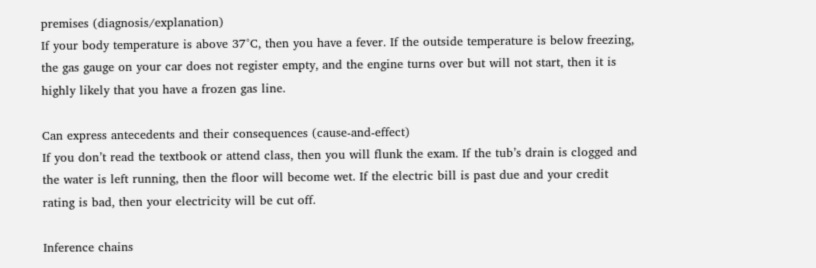premises (diagnosis/explanation)
If your body temperature is above 37°C, then you have a fever. If the outside temperature is below freezing, the gas gauge on your car does not register empty, and the engine turns over but will not start, then it is highly likely that you have a frozen gas line.

Can express antecedents and their consequences (cause-and-effect)
If you don’t read the textbook or attend class, then you will flunk the exam. If the tub’s drain is clogged and the water is left running, then the floor will become wet. If the electric bill is past due and your credit rating is bad, then your electricity will be cut off.

Inference chains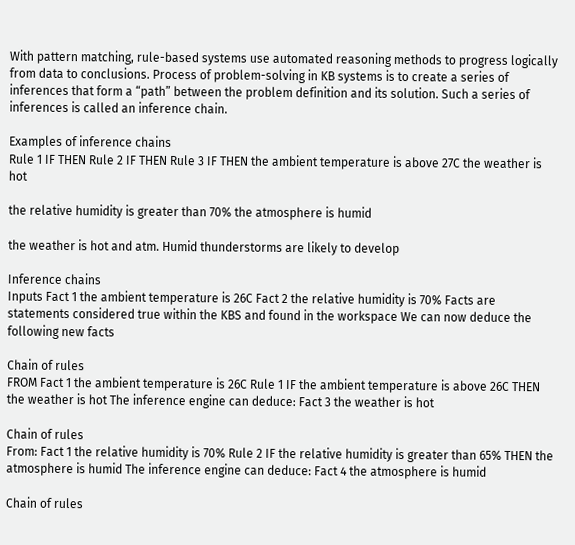With pattern matching, rule-based systems use automated reasoning methods to progress logically from data to conclusions. Process of problem-solving in KB systems is to create a series of inferences that form a “path” between the problem definition and its solution. Such a series of inferences is called an inference chain.

Examples of inference chains
Rule 1 IF THEN Rule 2 IF THEN Rule 3 IF THEN the ambient temperature is above 27C the weather is hot

the relative humidity is greater than 70% the atmosphere is humid

the weather is hot and atm. Humid thunderstorms are likely to develop

Inference chains
Inputs Fact 1 the ambient temperature is 26C Fact 2 the relative humidity is 70% Facts are statements considered true within the KBS and found in the workspace We can now deduce the following new facts

Chain of rules
FROM Fact 1 the ambient temperature is 26C Rule 1 IF the ambient temperature is above 26C THEN the weather is hot The inference engine can deduce: Fact 3 the weather is hot

Chain of rules
From: Fact 1 the relative humidity is 70% Rule 2 IF the relative humidity is greater than 65% THEN the atmosphere is humid The inference engine can deduce: Fact 4 the atmosphere is humid

Chain of rules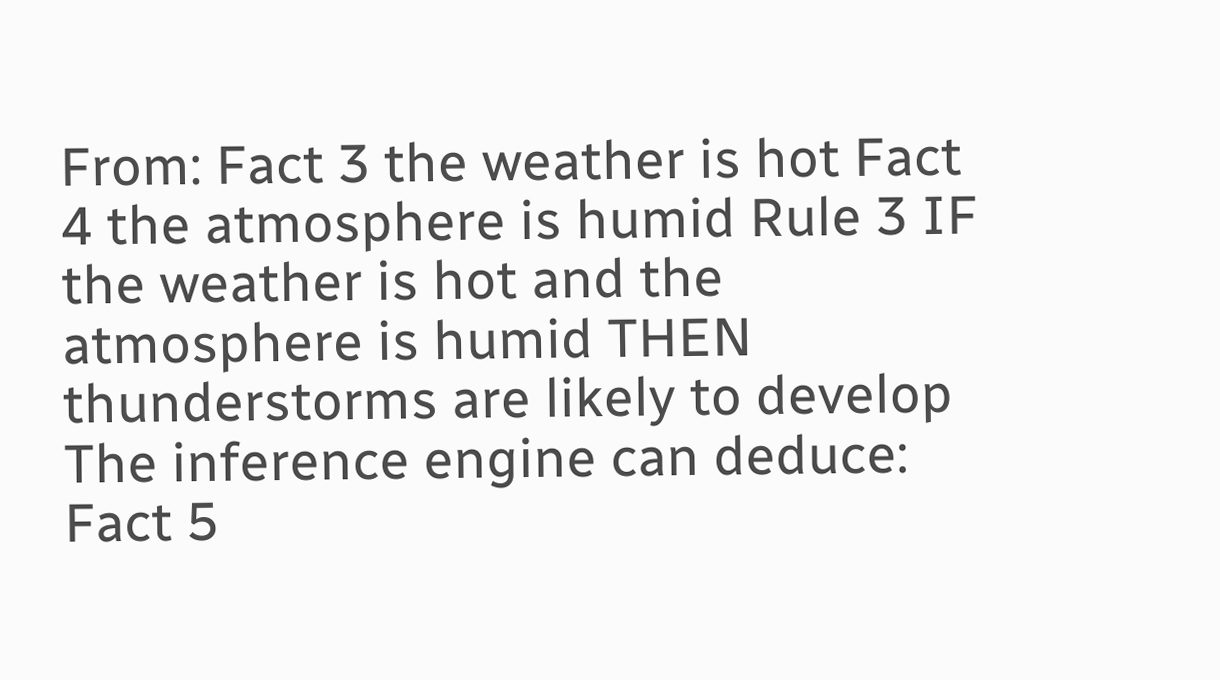From: Fact 3 the weather is hot Fact 4 the atmosphere is humid Rule 3 IF the weather is hot and the atmosphere is humid THEN thunderstorms are likely to develop The inference engine can deduce: Fact 5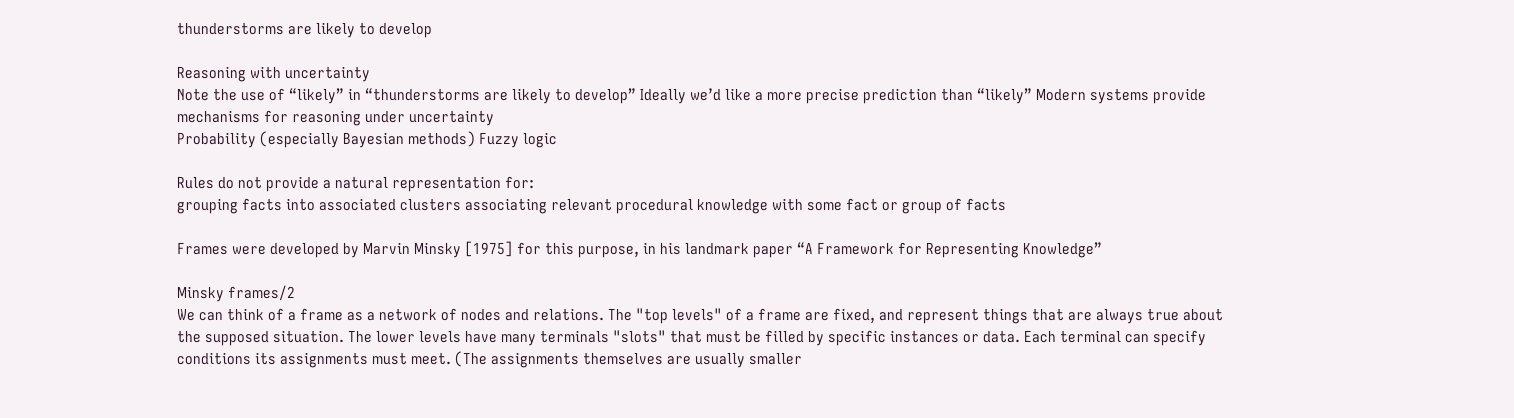thunderstorms are likely to develop

Reasoning with uncertainty
Note the use of “likely” in “thunderstorms are likely to develop” Ideally we’d like a more precise prediction than “likely” Modern systems provide mechanisms for reasoning under uncertainty
Probability (especially Bayesian methods) Fuzzy logic

Rules do not provide a natural representation for:
grouping facts into associated clusters associating relevant procedural knowledge with some fact or group of facts

Frames were developed by Marvin Minsky [1975] for this purpose, in his landmark paper “A Framework for Representing Knowledge”

Minsky frames/2
We can think of a frame as a network of nodes and relations. The "top levels" of a frame are fixed, and represent things that are always true about the supposed situation. The lower levels have many terminals "slots" that must be filled by specific instances or data. Each terminal can specify conditions its assignments must meet. (The assignments themselves are usually smaller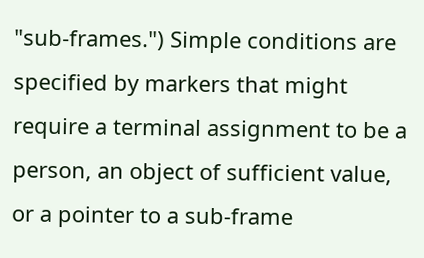"sub-frames.") Simple conditions are specified by markers that might require a terminal assignment to be a person, an object of sufficient value, or a pointer to a sub-frame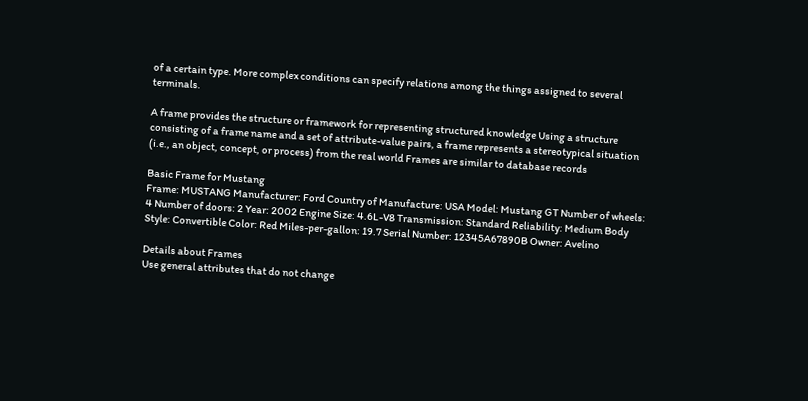of a certain type. More complex conditions can specify relations among the things assigned to several terminals.

A frame provides the structure or framework for representing structured knowledge Using a structure consisting of a frame name and a set of attribute-value pairs, a frame represents a stereotypical situation (i.e., an object, concept, or process) from the real world Frames are similar to database records

Basic Frame for Mustang
Frame: MUSTANG Manufacturer: Ford Country of Manufacture: USA Model: Mustang GT Number of wheels: 4 Number of doors: 2 Year: 2002 Engine Size: 4.6L-V8 Transmission: Standard Reliability: Medium Body Style: Convertible Color: Red Miles-per-gallon: 19.7 Serial Number: 12345A67890B Owner: Avelino

Details about Frames
Use general attributes that do not change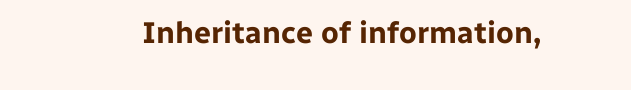Inheritance of information,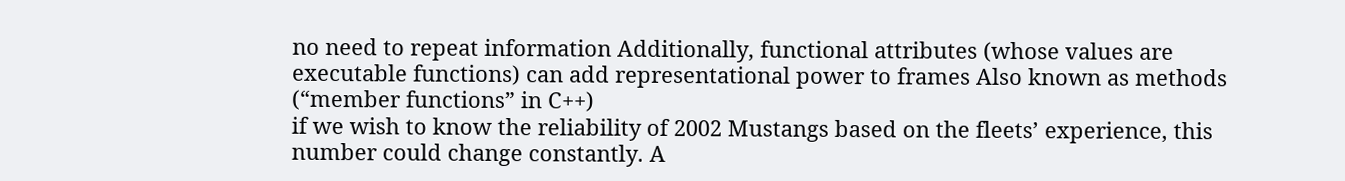no need to repeat information Additionally, functional attributes (whose values are executable functions) can add representational power to frames Also known as methods (“member functions” in C++)
if we wish to know the reliability of 2002 Mustangs based on the fleets’ experience, this number could change constantly. A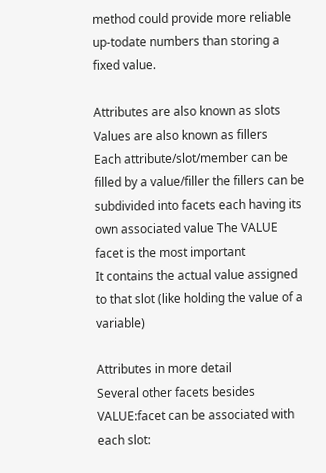method could provide more reliable up-todate numbers than storing a fixed value.

Attributes are also known as slots Values are also known as fillers
Each attribute/slot/member can be filled by a value/filler the fillers can be subdivided into facets each having its own associated value The VALUE facet is the most important
It contains the actual value assigned to that slot (like holding the value of a variable)

Attributes in more detail
Several other facets besides VALUE:facet can be associated with each slot: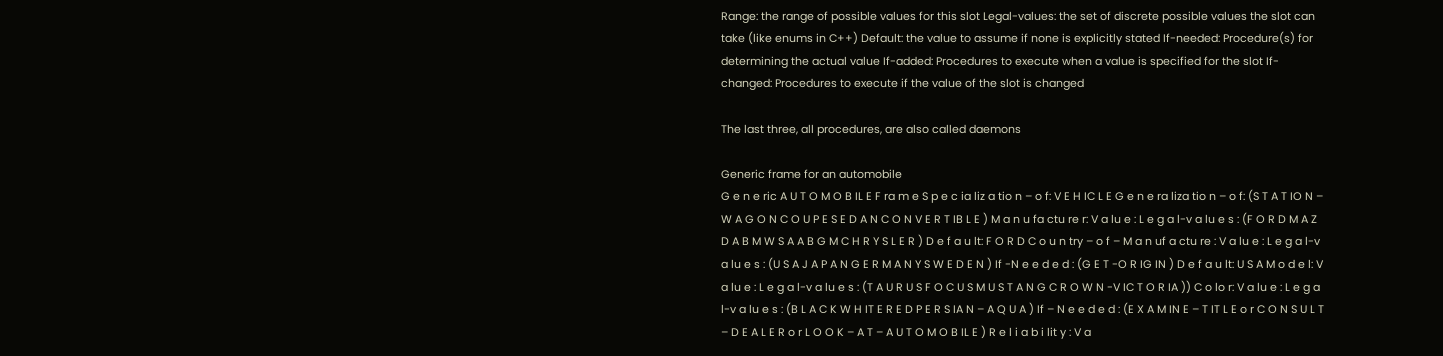Range: the range of possible values for this slot Legal-values: the set of discrete possible values the slot can take (like enums in C++) Default: the value to assume if none is explicitly stated If-needed: Procedure(s) for determining the actual value If-added: Procedures to execute when a value is specified for the slot If-changed: Procedures to execute if the value of the slot is changed

The last three, all procedures, are also called daemons

Generic frame for an automobile
G e n e ric A U T O M O B IL E F ra m e S p e c ia liz a tio n – o f: V E H IC L E G e n e ra liza tio n – o f: (S T A T IO N – W A G O N C O U P E S E D A N C O N V E R T IB L E ) M a n u fa ctu re r: V a lu e : L e g a l-v a lu e s : (F O R D M A Z D A B M W S A A B G M C H R Y S L E R ) D e f a u lt: F O R D C o u n try – o f – M a n uf a ctu re : V a lu e : L e g a l-v a lu e s : (U S A J A P A N G E R M A N Y S W E D E N ) If -N e e d e d : (G E T -O R IG IN ) D e f a u lt: U S A M o d e l: V a lu e : L e g a l-v a lu e s : (T A U R U S F O C U S M U S T A N G C R O W N -V IC T O R IA )) C o lo r: V a lu e : L e g a l-v a lu e s : (B L A C K W H IT E R E D P E R S IA N – A Q U A ) If – N e e d e d : (E X A M IN E – T IT L E o r C O N S U L T – D E A L E R o r L O O K – A T – A U T O M O B IL E ) R e l i a b i lit y : V a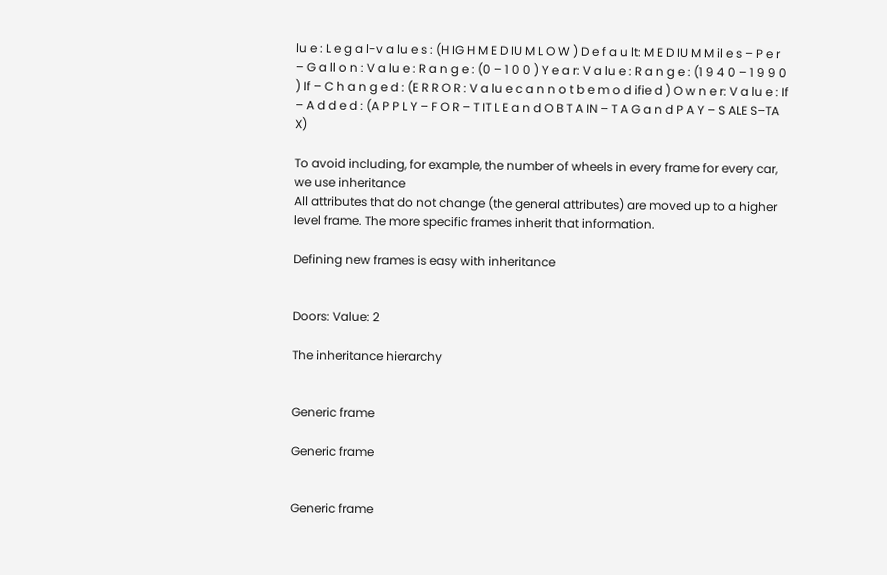lu e : L e g a l-v a lu e s : (H IG H M E D IU M L O W ) D e f a u lt: M E D IU M M il e s – P e r – G a ll o n : V a lu e : R a n g e : (0 – 1 0 0 ) Y e a r: V a lu e : R a n g e : (1 9 4 0 – 1 9 9 0 ) If – C h a n g e d : (E R R O R : V a lu e c a n n o t b e m o d ifie d ) O w n e r: V a lu e : If – A d d e d : (A P P L Y – F O R – T IT L E a n d O B T A IN – T A G a n d P A Y – S ALE S–TA X)

To avoid including, for example, the number of wheels in every frame for every car, we use inheritance
All attributes that do not change (the general attributes) are moved up to a higher level frame. The more specific frames inherit that information.

Defining new frames is easy with inheritance


Doors: Value: 2

The inheritance hierarchy


Generic frame

Generic frame


Generic frame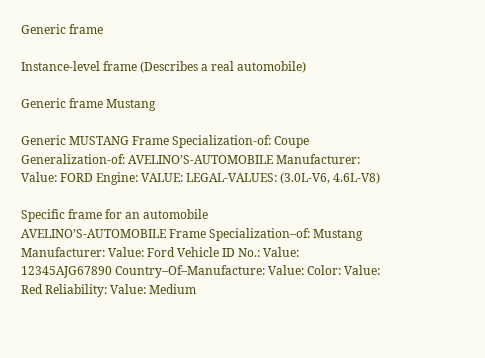Generic frame

Instance-level frame (Describes a real automobile)

Generic frame Mustang

Generic MUSTANG Frame Specialization-of: Coupe Generalization-of: AVELINO’S-AUTOMOBILE Manufacturer: Value: FORD Engine: VALUE: LEGAL-VALUES: (3.0L-V6, 4.6L-V8)

Specific frame for an automobile
AVELINO’S-AUTOMOBILE Frame Specialization–of: Mustang Manufacturer: Value: Ford Vehicle ID No.: Value: 12345AJG67890 Country–Of–Manufacture: Value: Color: Value: Red Reliability: Value: Medium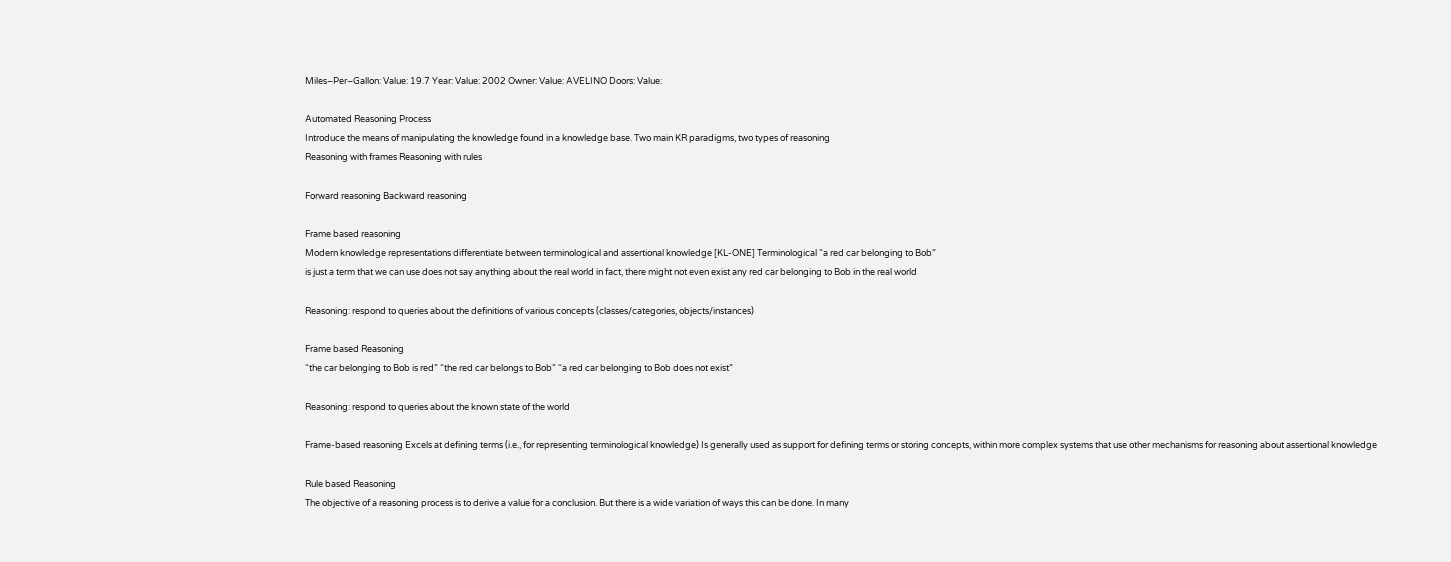Miles–Per–Gallon: Value: 19.7 Year: Value: 2002 Owner: Value: AVELINO Doors: Value:

Automated Reasoning Process
Introduce the means of manipulating the knowledge found in a knowledge base. Two main KR paradigms, two types of reasoning
Reasoning with frames Reasoning with rules

Forward reasoning Backward reasoning

Frame based reasoning
Modern knowledge representations differentiate between terminological and assertional knowledge [KL-ONE] Terminological “a red car belonging to Bob”
is just a term that we can use does not say anything about the real world in fact, there might not even exist any red car belonging to Bob in the real world

Reasoning: respond to queries about the definitions of various concepts (classes/categories, objects/instances)

Frame based Reasoning
“the car belonging to Bob is red” “the red car belongs to Bob” “a red car belonging to Bob does not exist”

Reasoning: respond to queries about the known state of the world

Frame-based reasoning Excels at defining terms (i.e., for representing terminological knowledge) Is generally used as support for defining terms or storing concepts, within more complex systems that use other mechanisms for reasoning about assertional knowledge

Rule based Reasoning
The objective of a reasoning process is to derive a value for a conclusion. But there is a wide variation of ways this can be done. In many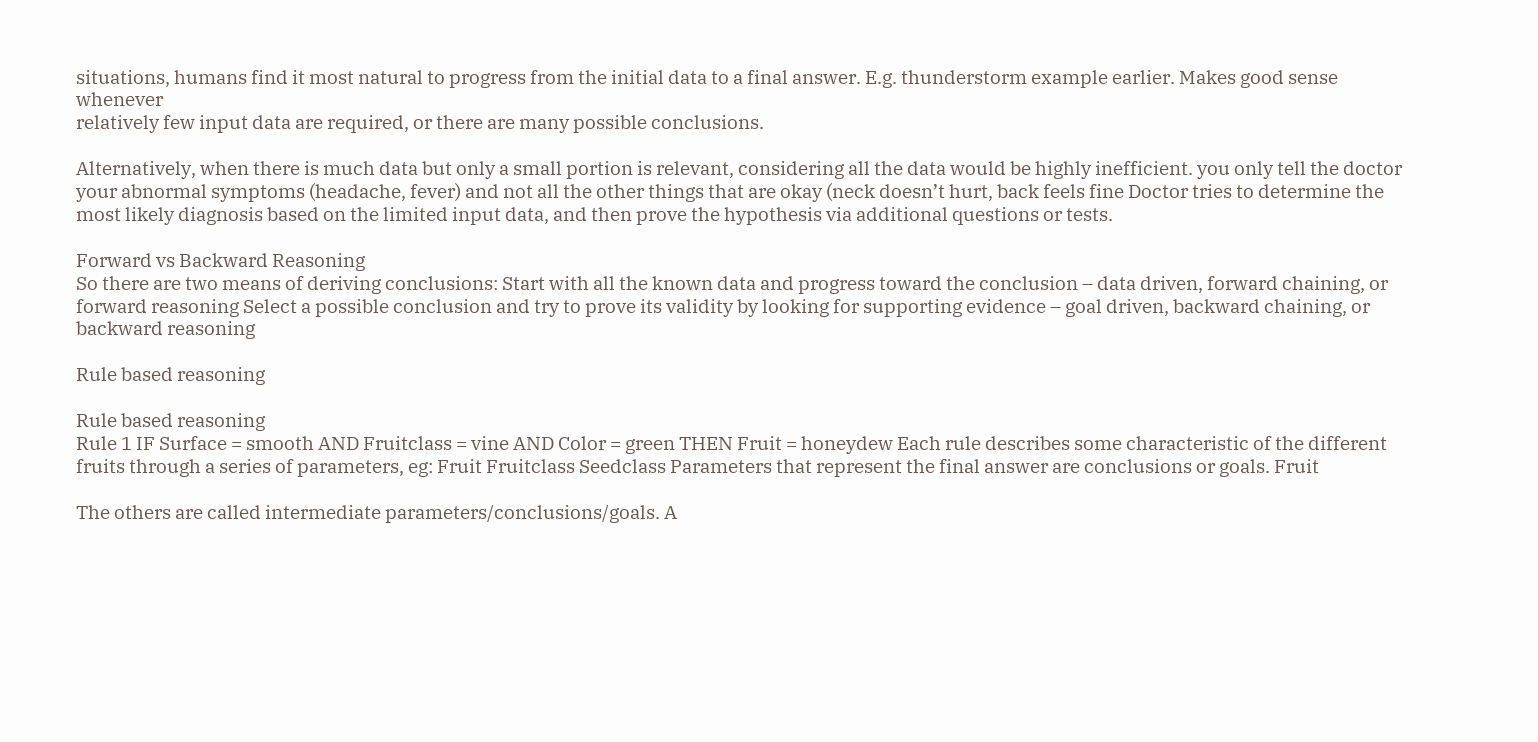situations, humans find it most natural to progress from the initial data to a final answer. E.g. thunderstorm example earlier. Makes good sense whenever
relatively few input data are required, or there are many possible conclusions.

Alternatively, when there is much data but only a small portion is relevant, considering all the data would be highly inefficient. you only tell the doctor your abnormal symptoms (headache, fever) and not all the other things that are okay (neck doesn’t hurt, back feels fine Doctor tries to determine the most likely diagnosis based on the limited input data, and then prove the hypothesis via additional questions or tests.

Forward vs Backward Reasoning
So there are two means of deriving conclusions: Start with all the known data and progress toward the conclusion – data driven, forward chaining, or forward reasoning Select a possible conclusion and try to prove its validity by looking for supporting evidence – goal driven, backward chaining, or backward reasoning

Rule based reasoning

Rule based reasoning
Rule 1 IF Surface = smooth AND Fruitclass = vine AND Color = green THEN Fruit = honeydew Each rule describes some characteristic of the different fruits through a series of parameters, eg: Fruit Fruitclass Seedclass Parameters that represent the final answer are conclusions or goals. Fruit

The others are called intermediate parameters/conclusions/goals. A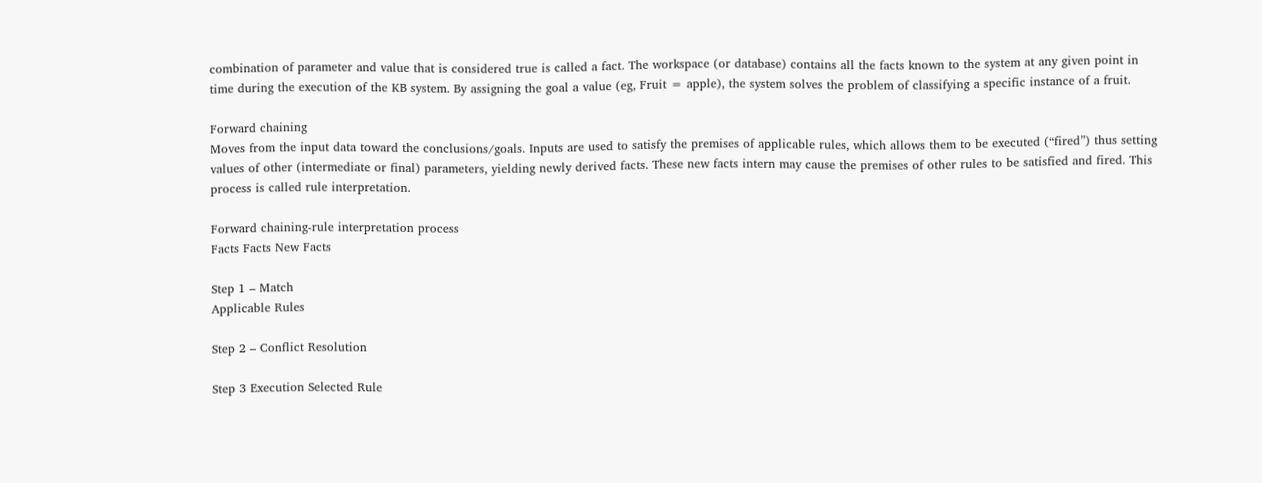combination of parameter and value that is considered true is called a fact. The workspace (or database) contains all the facts known to the system at any given point in time during the execution of the KB system. By assigning the goal a value (eg, Fruit = apple), the system solves the problem of classifying a specific instance of a fruit.

Forward chaining
Moves from the input data toward the conclusions/goals. Inputs are used to satisfy the premises of applicable rules, which allows them to be executed (“fired”) thus setting values of other (intermediate or final) parameters, yielding newly derived facts. These new facts intern may cause the premises of other rules to be satisfied and fired. This process is called rule interpretation.

Forward chaining-rule interpretation process
Facts Facts New Facts

Step 1 – Match
Applicable Rules

Step 2 – Conflict Resolution

Step 3 Execution Selected Rule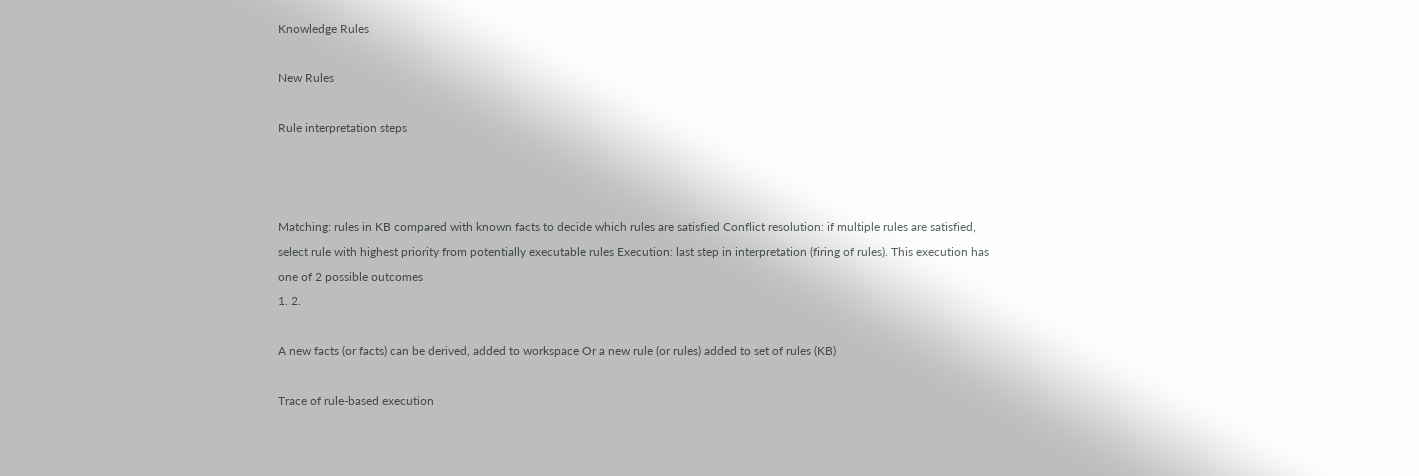Knowledge Rules

New Rules

Rule interpretation steps



Matching: rules in KB compared with known facts to decide which rules are satisfied Conflict resolution: if multiple rules are satisfied, select rule with highest priority from potentially executable rules Execution: last step in interpretation (firing of rules). This execution has one of 2 possible outcomes
1. 2.

A new facts (or facts) can be derived, added to workspace Or a new rule (or rules) added to set of rules (KB)

Trace of rule-based execution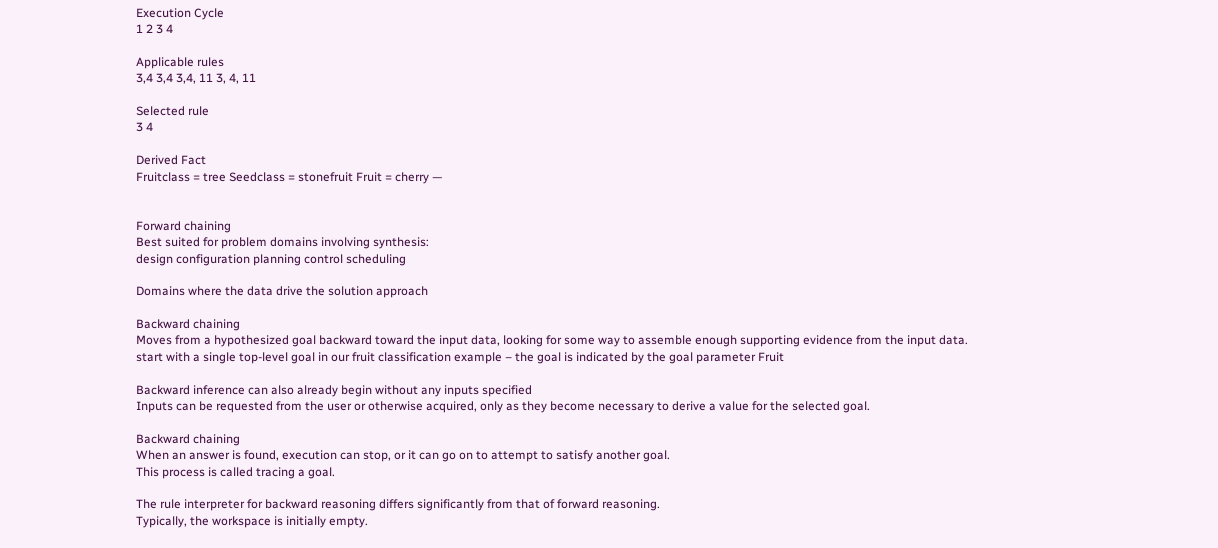Execution Cycle
1 2 3 4

Applicable rules
3,4 3,4 3,4, 11 3, 4, 11

Selected rule
3 4

Derived Fact
Fruitclass = tree Seedclass = stonefruit Fruit = cherry —


Forward chaining
Best suited for problem domains involving synthesis:
design configuration planning control scheduling

Domains where the data drive the solution approach

Backward chaining
Moves from a hypothesized goal backward toward the input data, looking for some way to assemble enough supporting evidence from the input data.
start with a single top-level goal in our fruit classification example – the goal is indicated by the goal parameter Fruit

Backward inference can also already begin without any inputs specified
Inputs can be requested from the user or otherwise acquired, only as they become necessary to derive a value for the selected goal.

Backward chaining
When an answer is found, execution can stop, or it can go on to attempt to satisfy another goal.
This process is called tracing a goal.

The rule interpreter for backward reasoning differs significantly from that of forward reasoning.
Typically, the workspace is initially empty.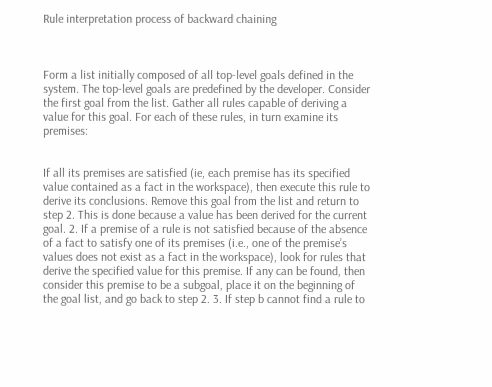Rule interpretation process of backward chaining



Form a list initially composed of all top-level goals defined in the system. The top-level goals are predefined by the developer. Consider the first goal from the list. Gather all rules capable of deriving a value for this goal. For each of these rules, in turn examine its premises:


If all its premises are satisfied (ie, each premise has its specified value contained as a fact in the workspace), then execute this rule to derive its conclusions. Remove this goal from the list and return to step 2. This is done because a value has been derived for the current goal. 2. If a premise of a rule is not satisfied because of the absence of a fact to satisfy one of its premises (i.e., one of the premise’s values does not exist as a fact in the workspace), look for rules that derive the specified value for this premise. If any can be found, then consider this premise to be a subgoal, place it on the beginning of the goal list, and go back to step 2. 3. If step b cannot find a rule to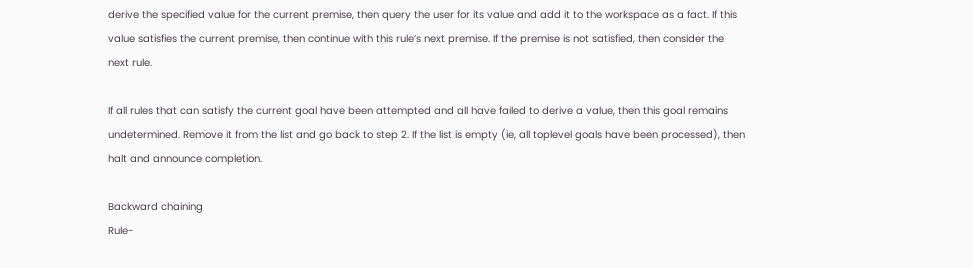derive the specified value for the current premise, then query the user for its value and add it to the workspace as a fact. If this value satisfies the current premise, then continue with this rule’s next premise. If the premise is not satisfied, then consider the next rule.

If all rules that can satisfy the current goal have been attempted and all have failed to derive a value, then this goal remains undetermined. Remove it from the list and go back to step 2. If the list is empty (ie, all toplevel goals have been processed), then halt and announce completion.

Backward chaining
Rule-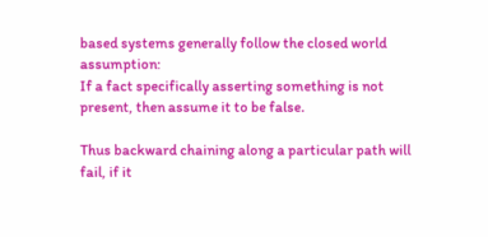based systems generally follow the closed world assumption:
If a fact specifically asserting something is not present, then assume it to be false.

Thus backward chaining along a particular path will fail, if it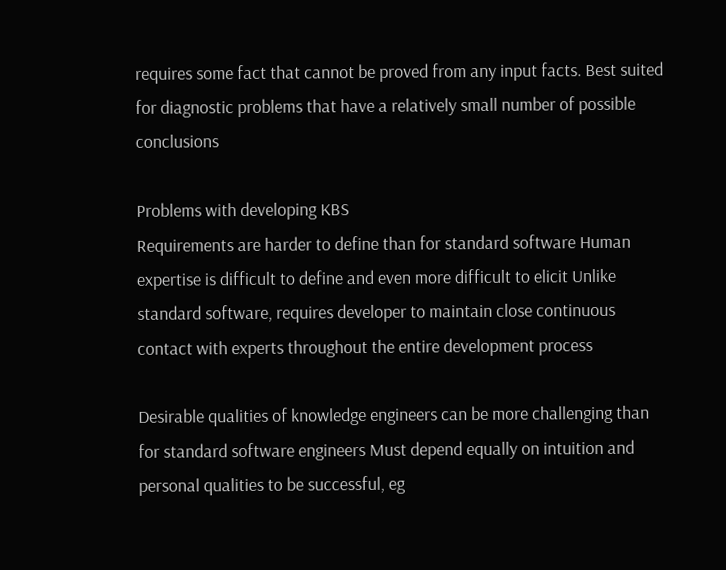requires some fact that cannot be proved from any input facts. Best suited for diagnostic problems that have a relatively small number of possible conclusions

Problems with developing KBS
Requirements are harder to define than for standard software Human expertise is difficult to define and even more difficult to elicit Unlike standard software, requires developer to maintain close continuous contact with experts throughout the entire development process

Desirable qualities of knowledge engineers can be more challenging than for standard software engineers Must depend equally on intuition and personal qualities to be successful, eg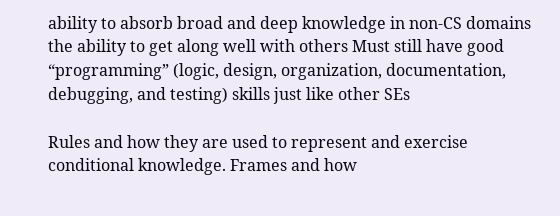ability to absorb broad and deep knowledge in non-CS domains the ability to get along well with others Must still have good “programming” (logic, design, organization, documentation, debugging, and testing) skills just like other SEs

Rules and how they are used to represent and exercise conditional knowledge. Frames and how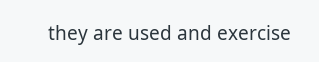they are used and exercise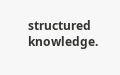structured knowledge.